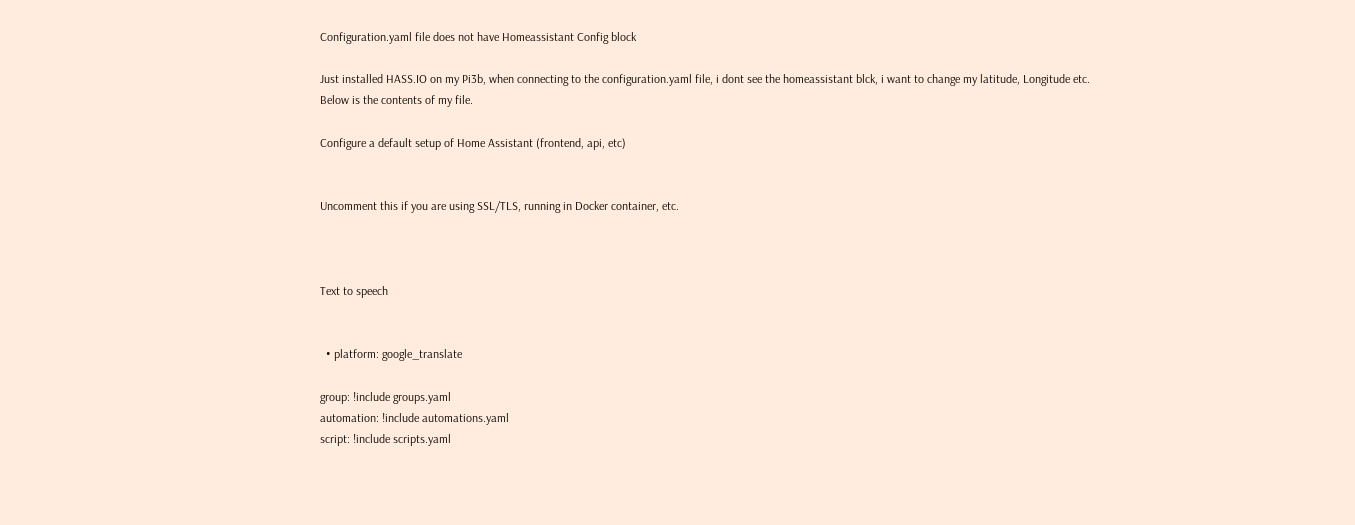Configuration.yaml file does not have Homeassistant Config block

Just installed HASS.IO on my Pi3b, when connecting to the configuration.yaml file, i dont see the homeassistant blck, i want to change my latitude, Longitude etc.
Below is the contents of my file.

Configure a default setup of Home Assistant (frontend, api, etc)


Uncomment this if you are using SSL/TLS, running in Docker container, etc.



Text to speech


  • platform: google_translate

group: !include groups.yaml
automation: !include automations.yaml
script: !include scripts.yaml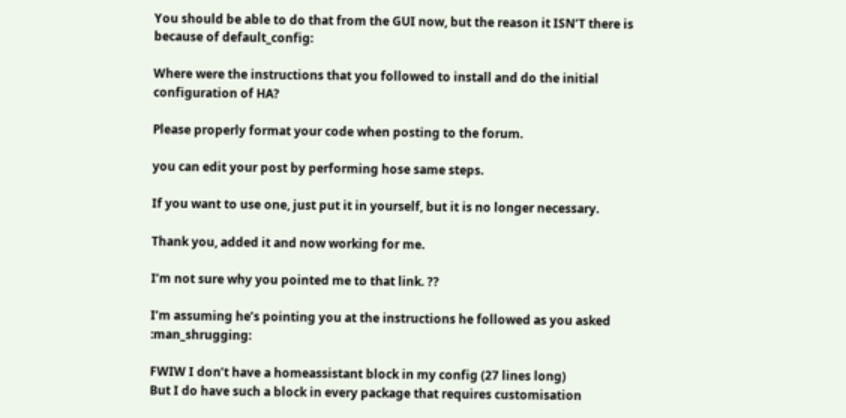You should be able to do that from the GUI now, but the reason it ISN’T there is because of default_config:

Where were the instructions that you followed to install and do the initial configuration of HA?

Please properly format your code when posting to the forum.

you can edit your post by performing hose same steps.

If you want to use one, just put it in yourself, but it is no longer necessary.

Thank you, added it and now working for me.

I’m not sure why you pointed me to that link. ??

I’m assuming he’s pointing you at the instructions he followed as you asked :man_shrugging:

FWIW I don’t have a homeassistant block in my config (27 lines long)
But I do have such a block in every package that requires customisation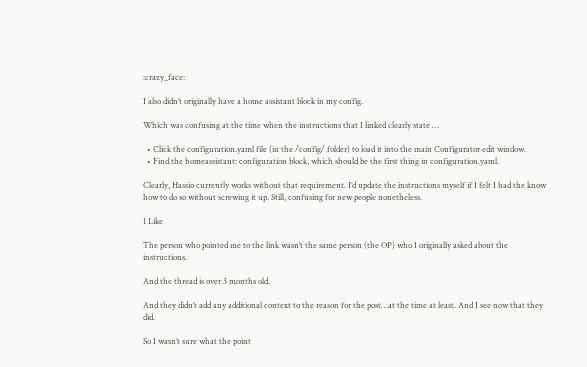:crazy_face:

I also didn’t originally have a home assistant block in my config.

Which was confusing at the time when the instructions that I linked clearly state …

  • Click the configuration.yaml file (in the /config/ folder) to load it into the main Configurator edit window.
  • Find the homeassistant: configuration block, which should be the first thing in configuration.yaml.

Clearly, Hassio currently works without that requirement. I’d update the instructions myself if I felt I had the know how to do so without screwing it up. Still, confusing for new people nonetheless.

1 Like

The person who pointed me to the link wasn’t the same person (the OP) who I originally asked about the instructions.

And the thread is over 3 months old.

And they didn’t add any additional context to the reason for the post…at the time at least. And I see now that they did.

So I wasn’t sure what the point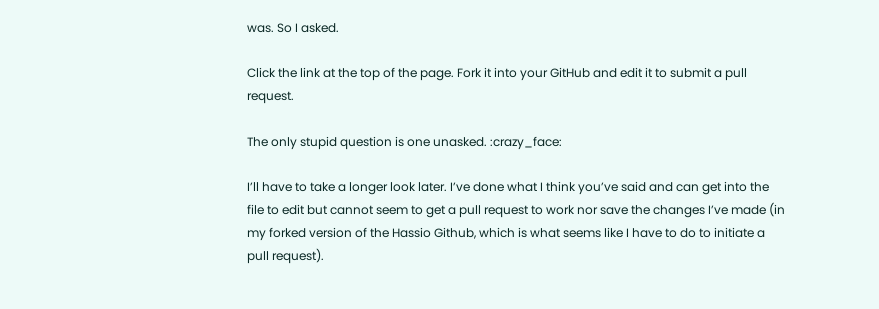was. So I asked.

Click the link at the top of the page. Fork it into your GitHub and edit it to submit a pull request.

The only stupid question is one unasked. :crazy_face:

I’ll have to take a longer look later. I’ve done what I think you’ve said and can get into the file to edit but cannot seem to get a pull request to work nor save the changes I’ve made (in my forked version of the Hassio Github, which is what seems like I have to do to initiate a pull request).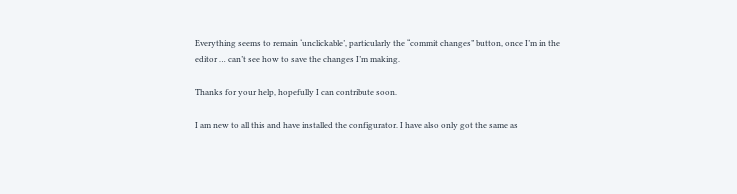Everything seems to remain ‘unclickable’, particularly the “commit changes” button, once I’m in the editor … can’t see how to save the changes I’m making.

Thanks for your help, hopefully I can contribute soon.

I am new to all this and have installed the configurator. I have also only got the same as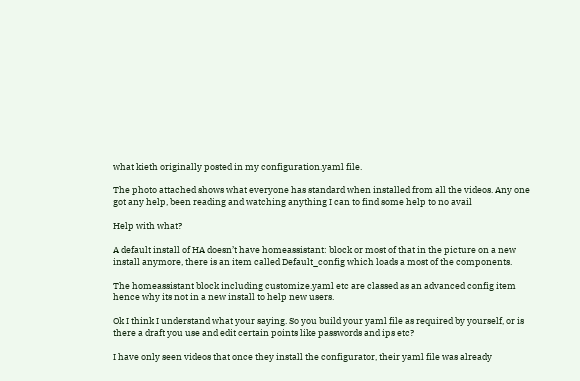what kieth originally posted in my configuration.yaml file.

The photo attached shows what everyone has standard when installed from all the videos. Any one got any help, been reading and watching anything I can to find some help to no avail

Help with what?

A default install of HA doesn’t have homeassistant: block or most of that in the picture on a new install anymore, there is an item called Default_config which loads a most of the components.

The homeassistant block including customize.yaml etc are classed as an advanced config item hence why its not in a new install to help new users.

Ok I think I understand what your saying. So you build your yaml file as required by yourself, or is there a draft you use and edit certain points like passwords and ips etc?

I have only seen videos that once they install the configurator, their yaml file was already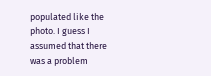populated like the photo. I guess I assumed that there was a problem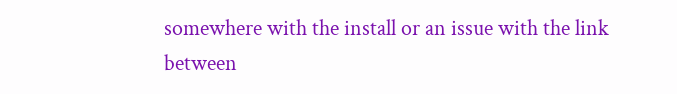somewhere with the install or an issue with the link between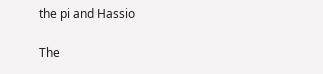the pi and Hassio

The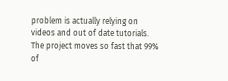problem is actually relying on videos and out of date tutorials. The project moves so fast that 99% of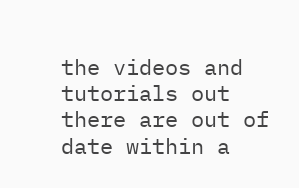the videos and tutorials out there are out of date within a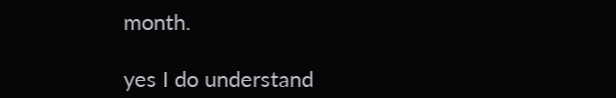month.

yes I do understand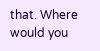that. Where would you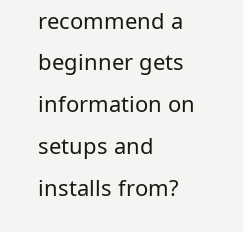recommend a beginner gets information on setups and installs from?